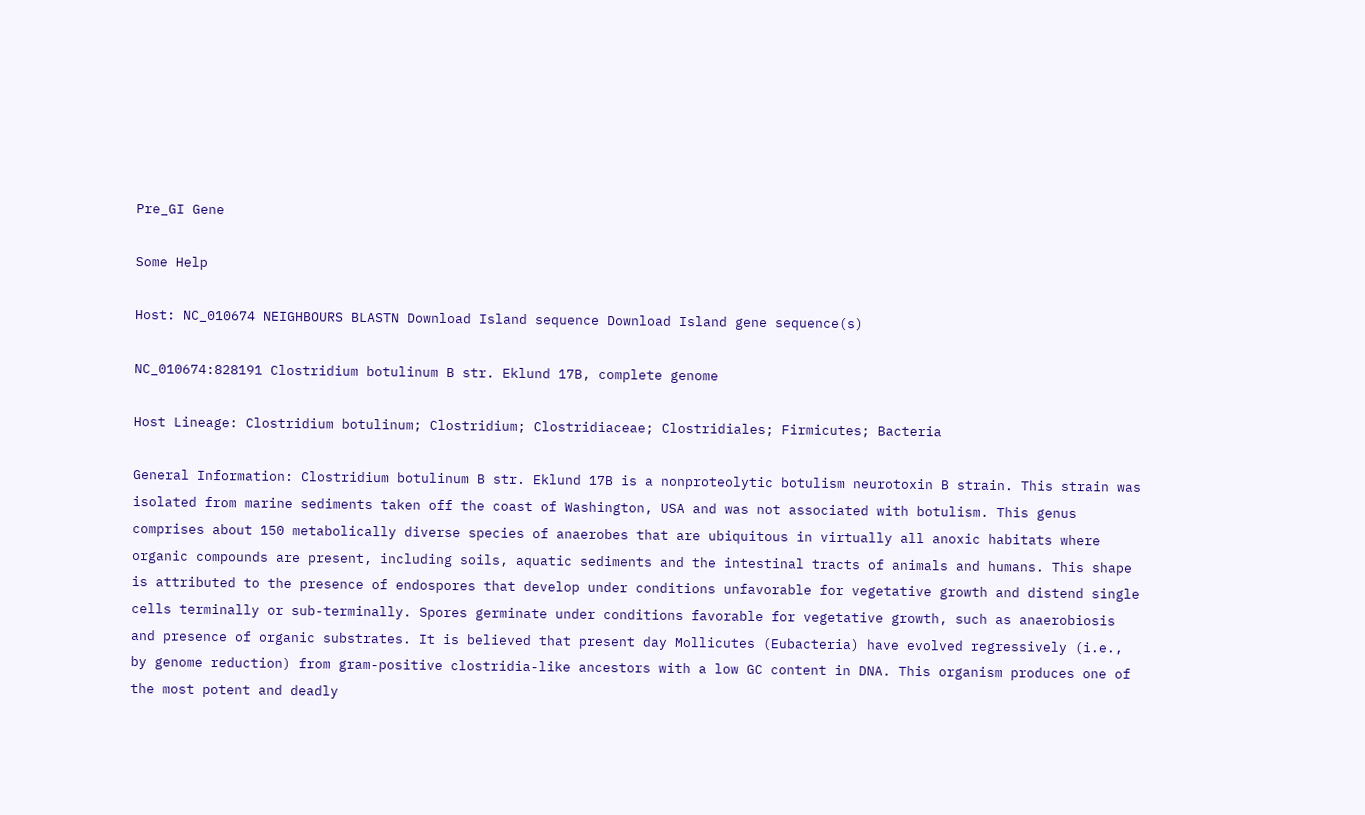Pre_GI Gene

Some Help

Host: NC_010674 NEIGHBOURS BLASTN Download Island sequence Download Island gene sequence(s)

NC_010674:828191 Clostridium botulinum B str. Eklund 17B, complete genome

Host Lineage: Clostridium botulinum; Clostridium; Clostridiaceae; Clostridiales; Firmicutes; Bacteria

General Information: Clostridium botulinum B str. Eklund 17B is a nonproteolytic botulism neurotoxin B strain. This strain was isolated from marine sediments taken off the coast of Washington, USA and was not associated with botulism. This genus comprises about 150 metabolically diverse species of anaerobes that are ubiquitous in virtually all anoxic habitats where organic compounds are present, including soils, aquatic sediments and the intestinal tracts of animals and humans. This shape is attributed to the presence of endospores that develop under conditions unfavorable for vegetative growth and distend single cells terminally or sub-terminally. Spores germinate under conditions favorable for vegetative growth, such as anaerobiosis and presence of organic substrates. It is believed that present day Mollicutes (Eubacteria) have evolved regressively (i.e., by genome reduction) from gram-positive clostridia-like ancestors with a low GC content in DNA. This organism produces one of the most potent and deadly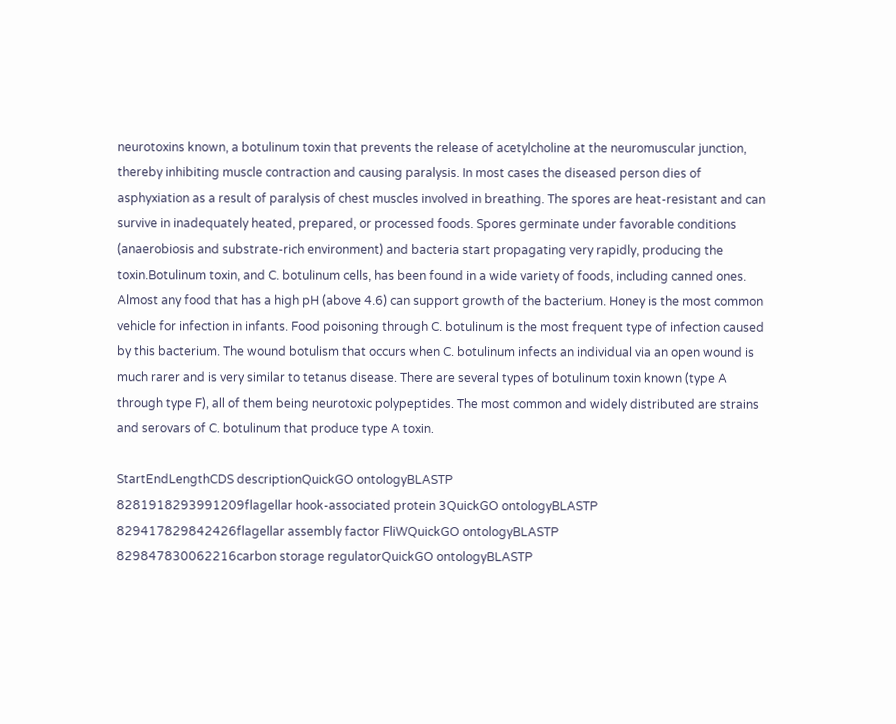neurotoxins known, a botulinum toxin that prevents the release of acetylcholine at the neuromuscular junction, thereby inhibiting muscle contraction and causing paralysis. In most cases the diseased person dies of asphyxiation as a result of paralysis of chest muscles involved in breathing. The spores are heat-resistant and can survive in inadequately heated, prepared, or processed foods. Spores germinate under favorable conditions (anaerobiosis and substrate-rich environment) and bacteria start propagating very rapidly, producing the toxin.Botulinum toxin, and C. botulinum cells, has been found in a wide variety of foods, including canned ones. Almost any food that has a high pH (above 4.6) can support growth of the bacterium. Honey is the most common vehicle for infection in infants. Food poisoning through C. botulinum is the most frequent type of infection caused by this bacterium. The wound botulism that occurs when C. botulinum infects an individual via an open wound is much rarer and is very similar to tetanus disease. There are several types of botulinum toxin known (type A through type F), all of them being neurotoxic polypeptides. The most common and widely distributed are strains and serovars of C. botulinum that produce type A toxin.

StartEndLengthCDS descriptionQuickGO ontologyBLASTP
8281918293991209flagellar hook-associated protein 3QuickGO ontologyBLASTP
829417829842426flagellar assembly factor FliWQuickGO ontologyBLASTP
829847830062216carbon storage regulatorQuickGO ontologyBLASTP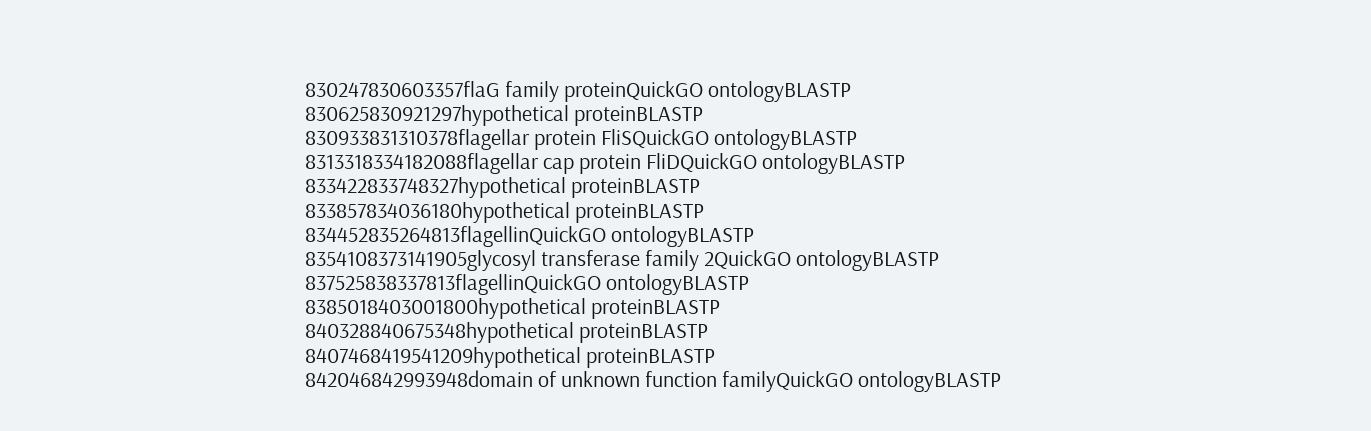830247830603357flaG family proteinQuickGO ontologyBLASTP
830625830921297hypothetical proteinBLASTP
830933831310378flagellar protein FliSQuickGO ontologyBLASTP
8313318334182088flagellar cap protein FliDQuickGO ontologyBLASTP
833422833748327hypothetical proteinBLASTP
833857834036180hypothetical proteinBLASTP
834452835264813flagellinQuickGO ontologyBLASTP
8354108373141905glycosyl transferase family 2QuickGO ontologyBLASTP
837525838337813flagellinQuickGO ontologyBLASTP
8385018403001800hypothetical proteinBLASTP
840328840675348hypothetical proteinBLASTP
8407468419541209hypothetical proteinBLASTP
842046842993948domain of unknown function familyQuickGO ontologyBLASTP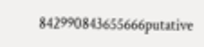842990843655666putative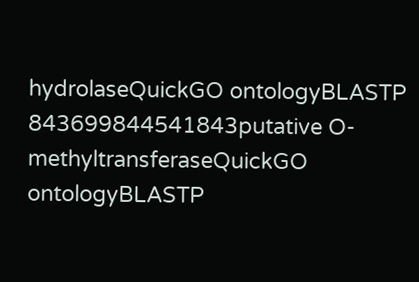hydrolaseQuickGO ontologyBLASTP
843699844541843putative O-methyltransferaseQuickGO ontologyBLASTP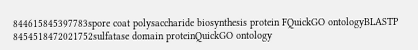844615845397783spore coat polysaccharide biosynthesis protein FQuickGO ontologyBLASTP
8454518472021752sulfatase domain proteinQuickGO ontology